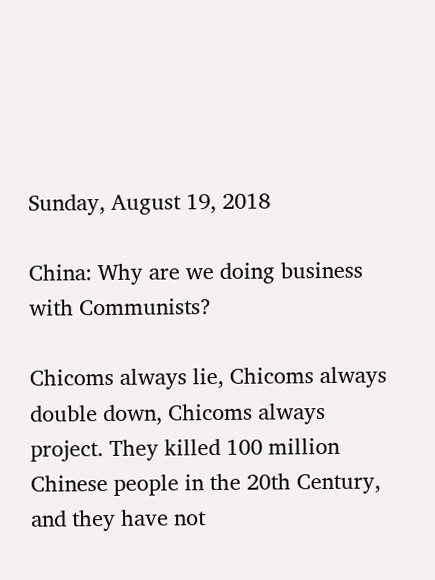Sunday, August 19, 2018

China: Why are we doing business with Communists?

Chicoms always lie, Chicoms always double down, Chicoms always project. They killed 100 million Chinese people in the 20th Century, and they have not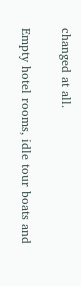changed at all.

Empty hotel rooms, idle tour boats and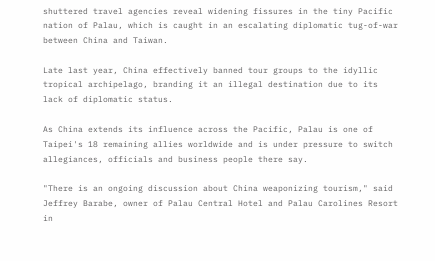shuttered travel agencies reveal widening fissures in the tiny Pacific nation of Palau, which is caught in an escalating diplomatic tug-of-war between China and Taiwan.

Late last year, China effectively banned tour groups to the idyllic tropical archipelago, branding it an illegal destination due to its lack of diplomatic status.

As China extends its influence across the Pacific, Palau is one of Taipei's 18 remaining allies worldwide and is under pressure to switch allegiances, officials and business people there say.

"There is an ongoing discussion about China weaponizing tourism," said Jeffrey Barabe, owner of Palau Central Hotel and Palau Carolines Resort in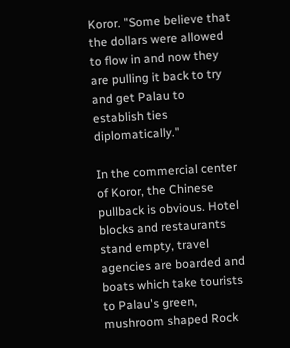Koror. "Some believe that the dollars were allowed to flow in and now they are pulling it back to try and get Palau to establish ties diplomatically."

In the commercial center of Koror, the Chinese pullback is obvious. Hotel blocks and restaurants stand empty, travel agencies are boarded and boats which take tourists to Palau's green, mushroom shaped Rock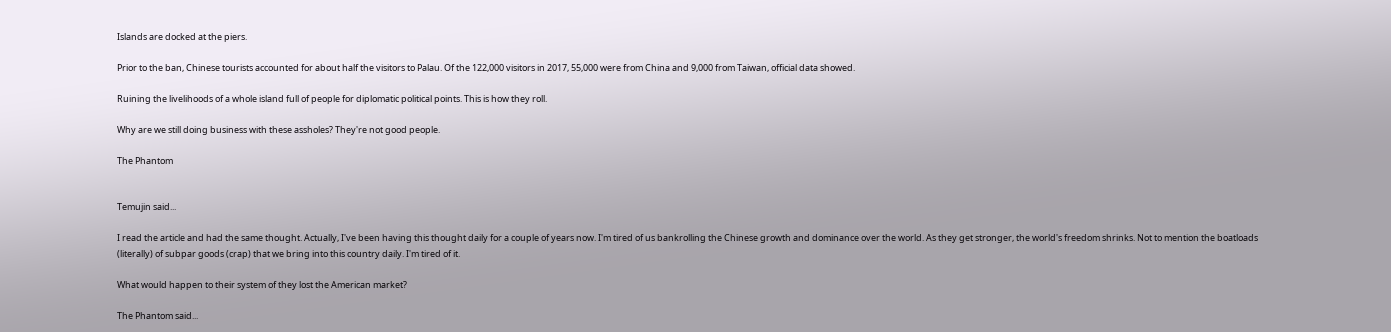Islands are docked at the piers.

Prior to the ban, Chinese tourists accounted for about half the visitors to Palau. Of the 122,000 visitors in 2017, 55,000 were from China and 9,000 from Taiwan, official data showed.

Ruining the livelihoods of a whole island full of people for diplomatic political points. This is how they roll.

Why are we still doing business with these assholes? They're not good people.

The Phantom


Temujin said...

I read the article and had the same thought. Actually, I've been having this thought daily for a couple of years now. I'm tired of us bankrolling the Chinese growth and dominance over the world. As they get stronger, the world's freedom shrinks. Not to mention the boatloads (literally) of subpar goods (crap) that we bring into this country daily. I'm tired of it.

What would happen to their system of they lost the American market?

The Phantom said...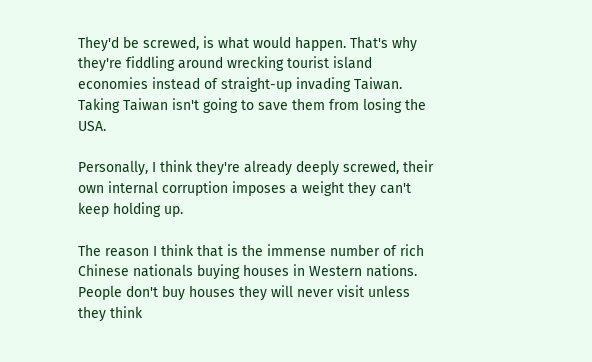They'd be screwed, is what would happen. That's why they're fiddling around wrecking tourist island economies instead of straight-up invading Taiwan. Taking Taiwan isn't going to save them from losing the USA.

Personally, I think they're already deeply screwed, their own internal corruption imposes a weight they can't keep holding up.

The reason I think that is the immense number of rich Chinese nationals buying houses in Western nations. People don't buy houses they will never visit unless they think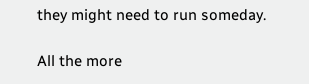they might need to run someday.

All the more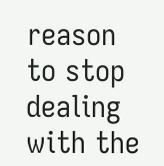reason to stop dealing with the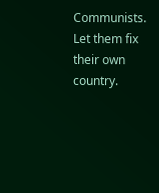Communists. Let them fix their own country.